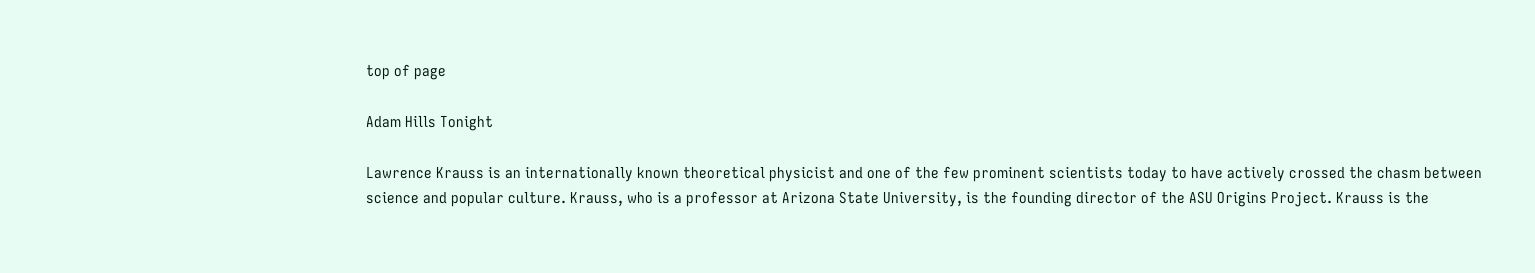top of page

Adam Hills Tonight

Lawrence Krauss is an internationally known theoretical physicist and one of the few prominent scientists today to have actively crossed the chasm between science and popular culture. Krauss, who is a professor at Arizona State University, is the founding director of the ASU Origins Project. Krauss is the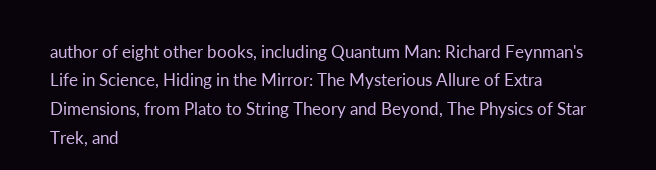author of eight other books, including Quantum Man: Richard Feynman's Life in Science, Hiding in the Mirror: The Mysterious Allure of Extra Dimensions, from Plato to String Theory and Beyond, The Physics of Star Trek, and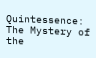Quintessence: The Mystery of the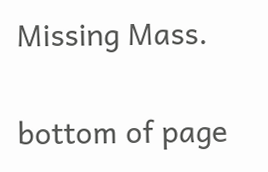Missing Mass.

bottom of page